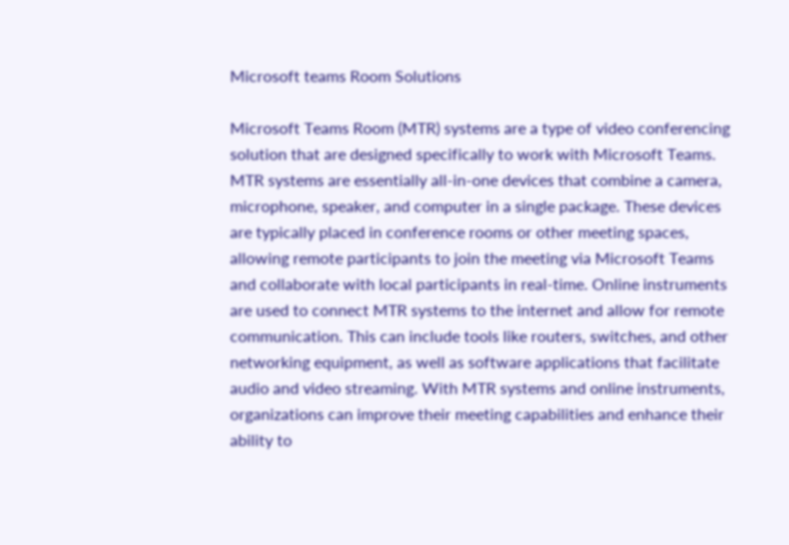Microsoft teams Room Solutions

Microsoft Teams Room (MTR) systems are a type of video conferencing solution that are designed specifically to work with Microsoft Teams. MTR systems are essentially all-in-one devices that combine a camera, microphone, speaker, and computer in a single package. These devices are typically placed in conference rooms or other meeting spaces, allowing remote participants to join the meeting via Microsoft Teams and collaborate with local participants in real-time. Online instruments are used to connect MTR systems to the internet and allow for remote communication. This can include tools like routers, switches, and other networking equipment, as well as software applications that facilitate audio and video streaming. With MTR systems and online instruments, organizations can improve their meeting capabilities and enhance their ability to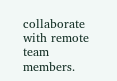collaborate with remote team members.